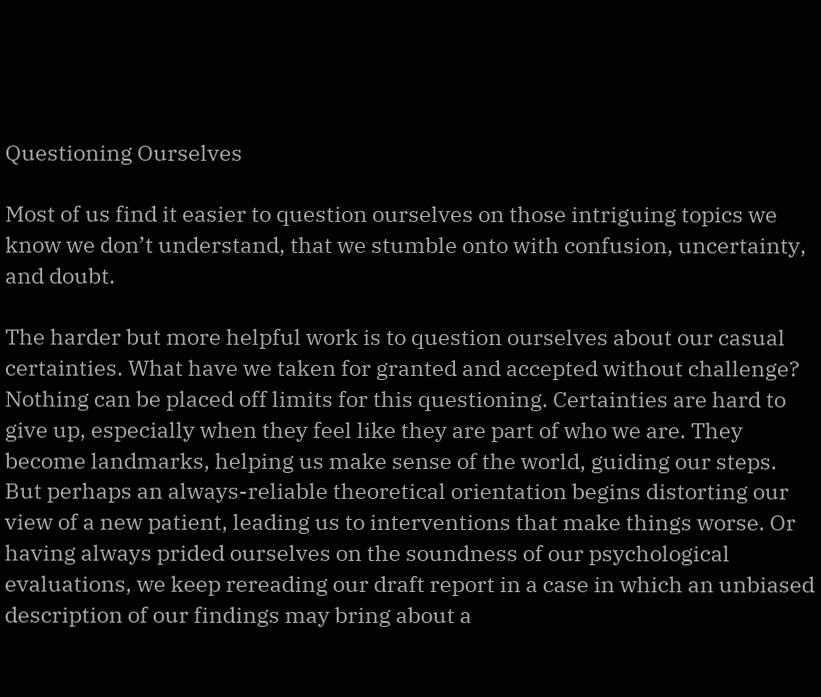Questioning Ourselves

Most of us find it easier to question ourselves on those intriguing topics we know we don’t understand, that we stumble onto with confusion, uncertainty, and doubt.

The harder but more helpful work is to question ourselves about our casual certainties. What have we taken for granted and accepted without challenge? Nothing can be placed off limits for this questioning. Certainties are hard to give up, especially when they feel like they are part of who we are. They become landmarks, helping us make sense of the world, guiding our steps. But perhaps an always-reliable theoretical orientation begins distorting our view of a new patient, leading us to interventions that make things worse. Or having always prided ourselves on the soundness of our psychological evaluations, we keep rereading our draft report in a case in which an unbiased description of our findings may bring about a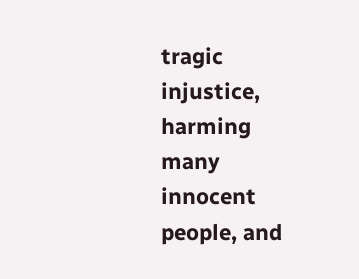tragic injustice, harming many innocent people, and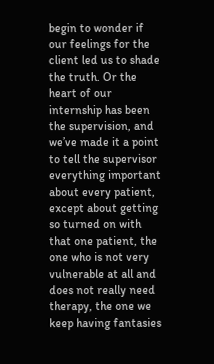begin to wonder if our feelings for the client led us to shade the truth. Or the heart of our internship has been the supervision, and we’ve made it a point to tell the supervisor everything important about every patient, except about getting so turned on with that one patient, the one who is not very vulnerable at all and does not really need therapy, the one we keep having fantasies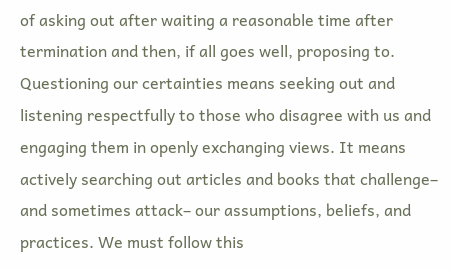of asking out after waiting a reasonable time after termination and then, if all goes well, proposing to. Questioning our certainties means seeking out and listening respectfully to those who disagree with us and engaging them in openly exchanging views. It means actively searching out articles and books that challenge– and sometimes attack– our assumptions, beliefs, and practices. We must follow this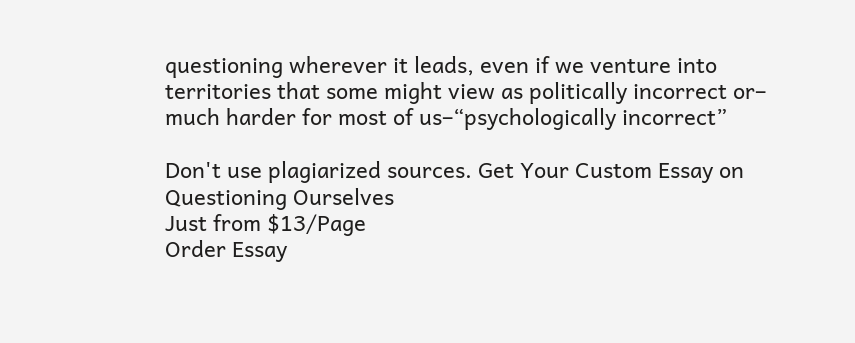questioning wherever it leads, even if we venture into territories that some might view as politically incorrect or– much harder for most of us–“psychologically incorrect”

Don't use plagiarized sources. Get Your Custom Essay on
Questioning Ourselves
Just from $13/Page
Order Essay